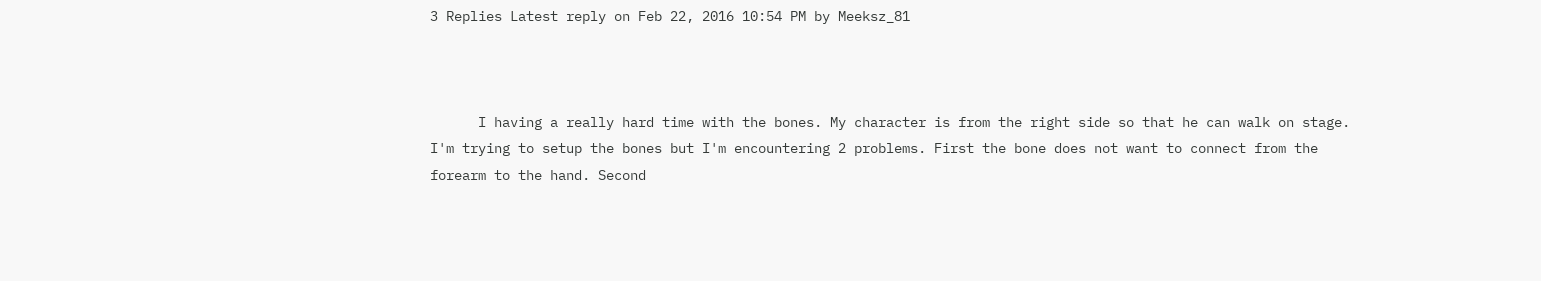3 Replies Latest reply on Feb 22, 2016 10:54 PM by Meeksz_81



      I having a really hard time with the bones. My character is from the right side so that he can walk on stage. I'm trying to setup the bones but I'm encountering 2 problems. First the bone does not want to connect from the forearm to the hand. Second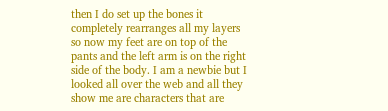then I do set up the bones it completely rearranges all my layers so now my feet are on top of the pants and the left arm is on the right side of the body. I am a newbie but I looked all over the web and all they show me are characters that are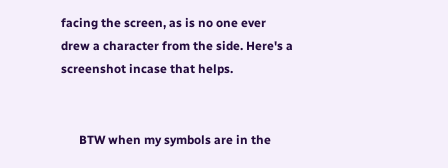facing the screen, as is no one ever drew a character from the side. Here's a screenshot incase that helps.


      BTW when my symbols are in the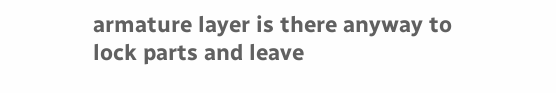armature layer is there anyway to lock parts and leave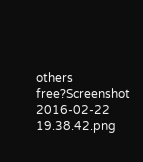others free?Screenshot 2016-02-22 19.38.42.png